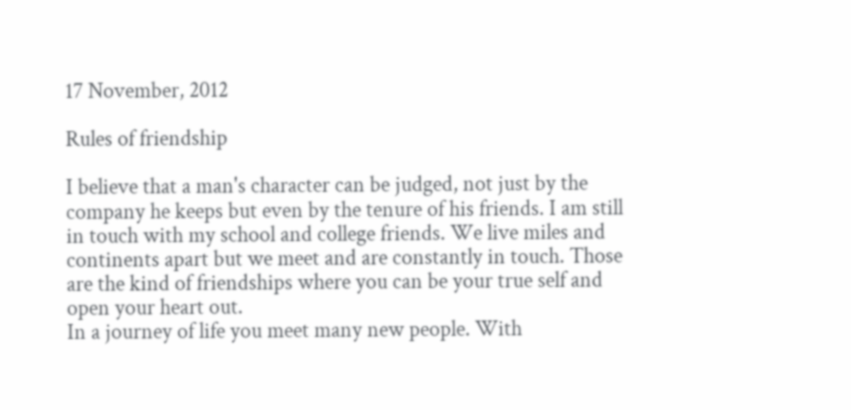17 November, 2012

Rules of friendship

I believe that a man's character can be judged, not just by the company he keeps but even by the tenure of his friends. I am still in touch with my school and college friends. We live miles and continents apart but we meet and are constantly in touch. Those are the kind of friendships where you can be your true self and open your heart out.
In a journey of life you meet many new people. With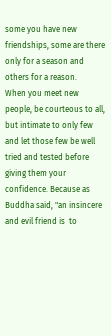some you have new friendships, some are there only for a season and others for a reason.
When you meet new people, be courteous to all, but intimate to only few and let those few be well tried and tested before giving them your confidence. Because as Buddha said, "an insincere and evil friend is  to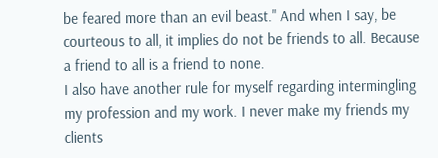be feared more than an evil beast." And when I say, be courteous to all, it implies do not be friends to all. Because a friend to all is a friend to none.
I also have another rule for myself regarding intermingling my profession and my work. I never make my friends my clients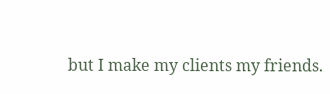but I make my clients my friends.